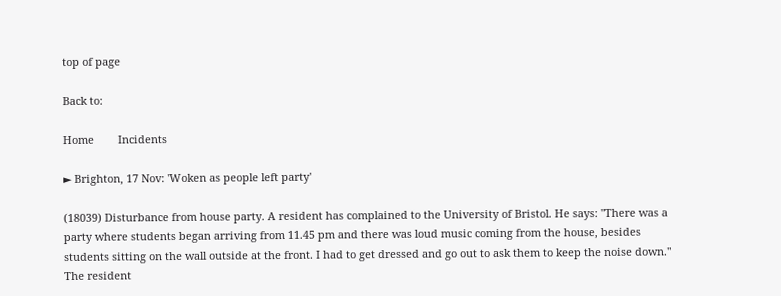top of page

Back to:

Home        Incidents

► Brighton, 17 Nov: 'Woken as people left party'

(18039) Disturbance from house party. A resident has complained to the University of Bristol. He says: "There was a party where students began arriving from 11.45 pm and there was loud music coming from the house, besides students sitting on the wall outside at the front. I had to get dressed and go out to ask them to keep the noise down." The resident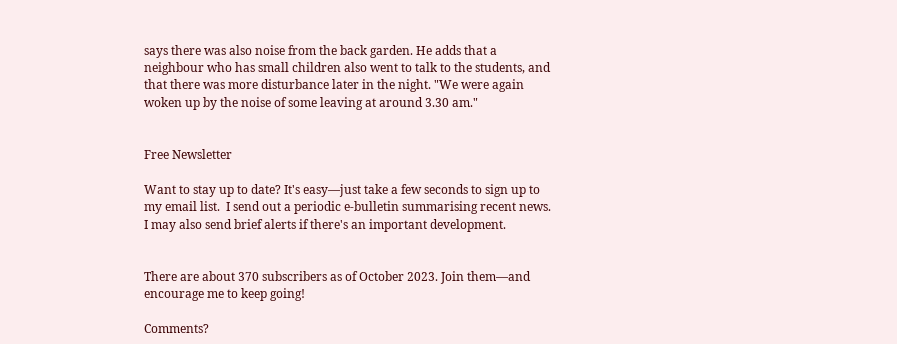says there was also noise from the back garden. He adds that a neighbour who has small children also went to talk to the students, and that there was more disturbance later in the night. "We were again woken up by the noise of some leaving at around 3.30 am."


Free Newsletter

Want to stay up to date? It's easy—just take a few seconds to sign up to my email list.  I send out a periodic e-bulletin summarising recent news. I may also send brief alerts if there's an important development.


There are about 370 subscribers as of October 2023. Join them—and encourage me to keep going!

Comments?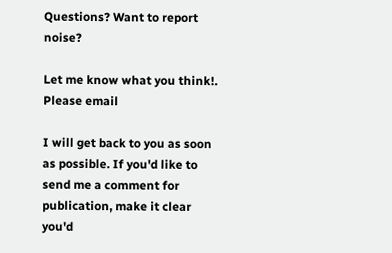Questions? Want to report noise?

Let me know what you think!. Please email

I will get back to you as soon as possible. If you'd like to send me a comment for publication, make it clear you'd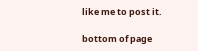like me to post it.

bottom of page